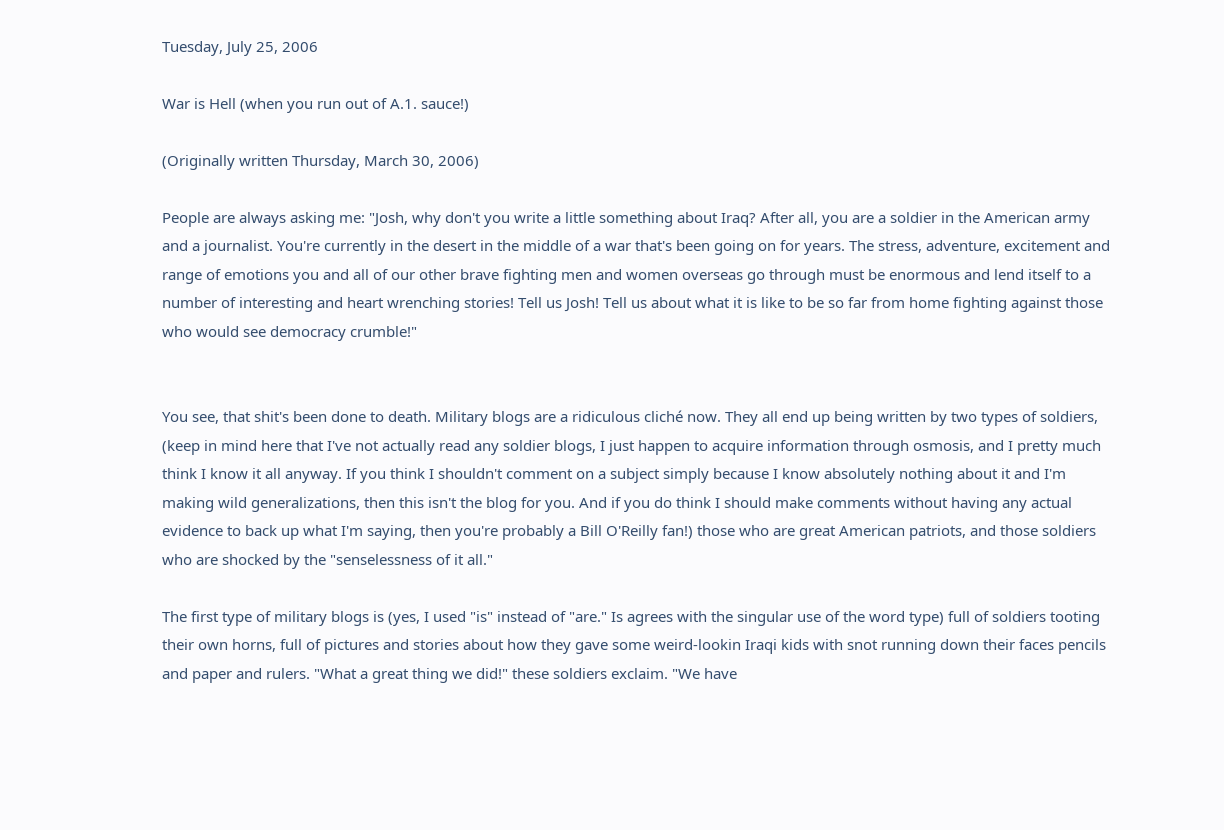Tuesday, July 25, 2006

War is Hell (when you run out of A.1. sauce!)

(Originally written Thursday, March 30, 2006)

People are always asking me: "Josh, why don't you write a little something about Iraq? After all, you are a soldier in the American army and a journalist. You're currently in the desert in the middle of a war that's been going on for years. The stress, adventure, excitement and range of emotions you and all of our other brave fighting men and women overseas go through must be enormous and lend itself to a number of interesting and heart wrenching stories! Tell us Josh! Tell us about what it is like to be so far from home fighting against those who would see democracy crumble!"


You see, that shit's been done to death. Military blogs are a ridiculous cliché now. They all end up being written by two types of soldiers, (keep in mind here that I've not actually read any soldier blogs, I just happen to acquire information through osmosis, and I pretty much think I know it all anyway. If you think I shouldn't comment on a subject simply because I know absolutely nothing about it and I'm making wild generalizations, then this isn't the blog for you. And if you do think I should make comments without having any actual evidence to back up what I'm saying, then you're probably a Bill O'Reilly fan!) those who are great American patriots, and those soldiers who are shocked by the "senselessness of it all."

The first type of military blogs is (yes, I used "is" instead of "are." Is agrees with the singular use of the word type) full of soldiers tooting their own horns, full of pictures and stories about how they gave some weird-lookin Iraqi kids with snot running down their faces pencils and paper and rulers. "What a great thing we did!" these soldiers exclaim. "We have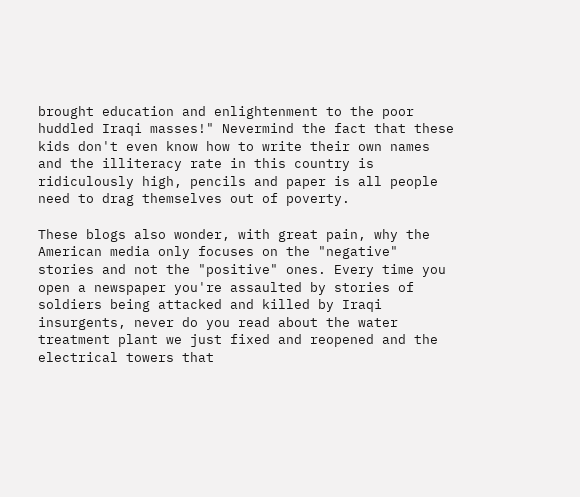brought education and enlightenment to the poor huddled Iraqi masses!" Nevermind the fact that these kids don't even know how to write their own names and the illiteracy rate in this country is ridiculously high, pencils and paper is all people need to drag themselves out of poverty.

These blogs also wonder, with great pain, why the American media only focuses on the "negative" stories and not the "positive" ones. Every time you open a newspaper you're assaulted by stories of soldiers being attacked and killed by Iraqi insurgents, never do you read about the water treatment plant we just fixed and reopened and the electrical towers that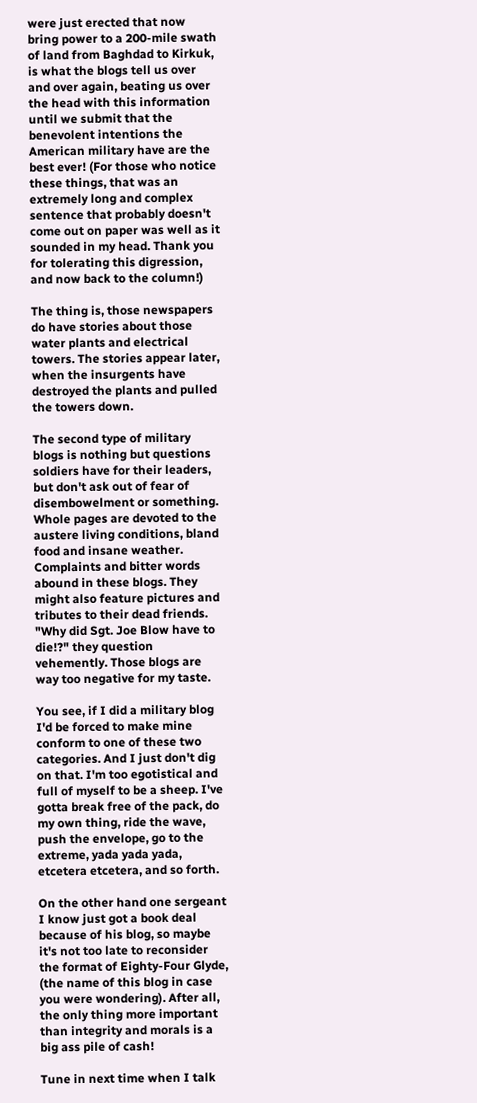were just erected that now bring power to a 200-mile swath of land from Baghdad to Kirkuk, is what the blogs tell us over and over again, beating us over the head with this information until we submit that the benevolent intentions the American military have are the best ever! (For those who notice these things, that was an extremely long and complex sentence that probably doesn't come out on paper was well as it sounded in my head. Thank you for tolerating this digression, and now back to the column!)

The thing is, those newspapers do have stories about those water plants and electrical towers. The stories appear later, when the insurgents have destroyed the plants and pulled the towers down.

The second type of military blogs is nothing but questions soldiers have for their leaders, but don't ask out of fear of disembowelment or something. Whole pages are devoted to the austere living conditions, bland food and insane weather. Complaints and bitter words abound in these blogs. They might also feature pictures and tributes to their dead friends. "Why did Sgt. Joe Blow have to die!?" they question vehemently. Those blogs are way too negative for my taste.

You see, if I did a military blog I'd be forced to make mine conform to one of these two categories. And I just don't dig on that. I'm too egotistical and full of myself to be a sheep. I've gotta break free of the pack, do my own thing, ride the wave, push the envelope, go to the extreme, yada yada yada, etcetera etcetera, and so forth.

On the other hand one sergeant I know just got a book deal because of his blog, so maybe it's not too late to reconsider the format of Eighty-Four Glyde, (the name of this blog in case you were wondering). After all, the only thing more important than integrity and morals is a big ass pile of cash!

Tune in next time when I talk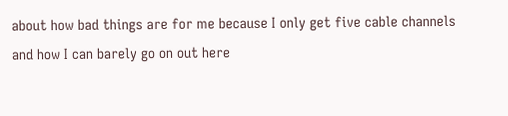about how bad things are for me because I only get five cable channels and how I can barely go on out here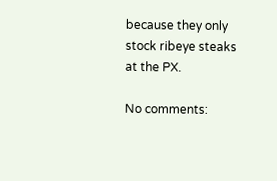because they only stock ribeye steaks at the PX.

No comments: